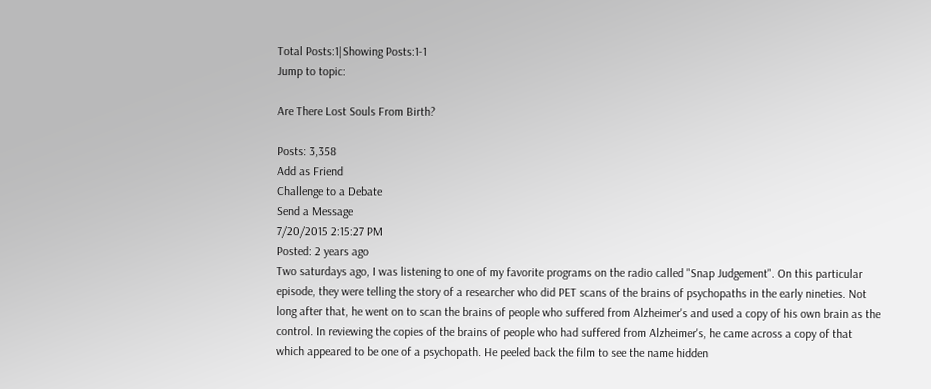Total Posts:1|Showing Posts:1-1
Jump to topic:

Are There Lost Souls From Birth?

Posts: 3,358
Add as Friend
Challenge to a Debate
Send a Message
7/20/2015 2:15:27 PM
Posted: 2 years ago
Two saturdays ago, I was listening to one of my favorite programs on the radio called "Snap Judgement". On this particular episode, they were telling the story of a researcher who did PET scans of the brains of psychopaths in the early nineties. Not long after that, he went on to scan the brains of people who suffered from Alzheimer's and used a copy of his own brain as the control. In reviewing the copies of the brains of people who had suffered from Alzheimer's, he came across a copy of that which appeared to be one of a psychopath. He peeled back the film to see the name hidden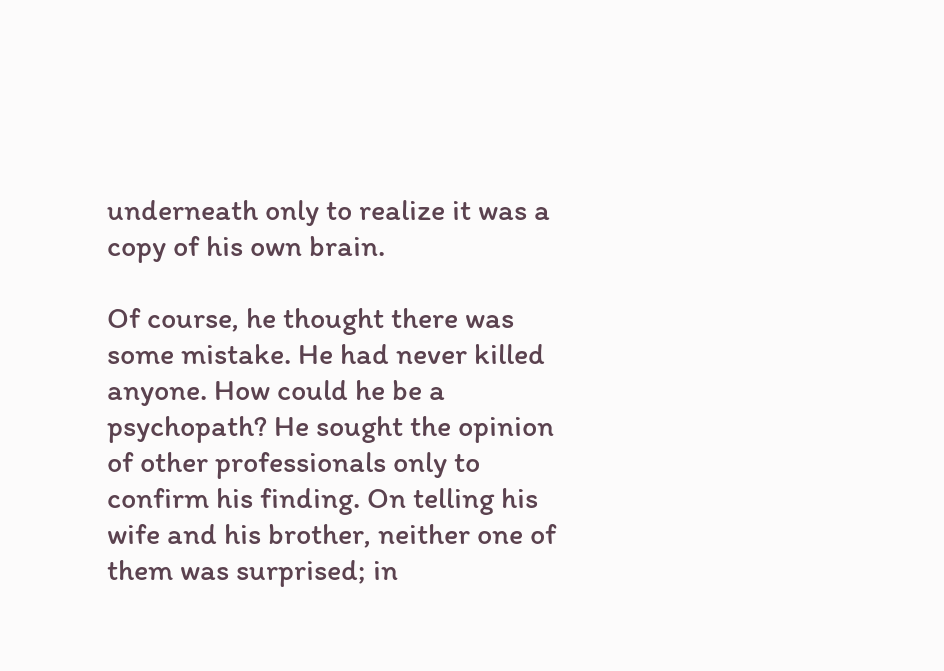underneath only to realize it was a copy of his own brain.

Of course, he thought there was some mistake. He had never killed anyone. How could he be a psychopath? He sought the opinion of other professionals only to confirm his finding. On telling his wife and his brother, neither one of them was surprised; in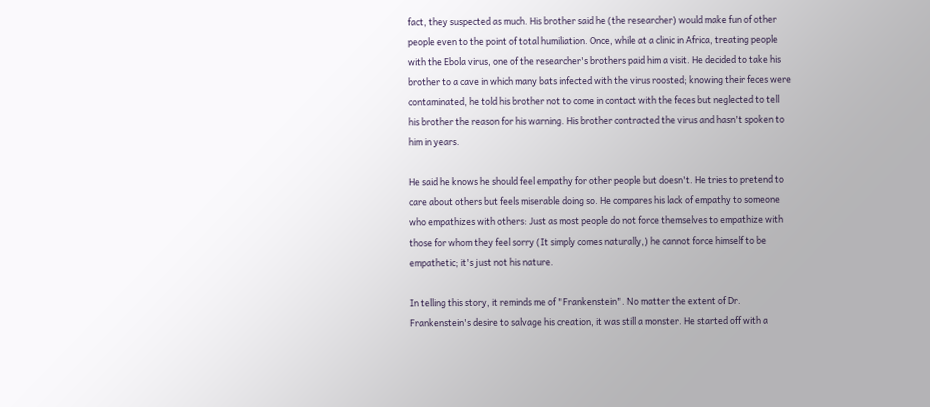fact, they suspected as much. His brother said he (the researcher) would make fun of other people even to the point of total humiliation. Once, while at a clinic in Africa, treating people with the Ebola virus, one of the researcher's brothers paid him a visit. He decided to take his brother to a cave in which many bats infected with the virus roosted; knowing their feces were contaminated, he told his brother not to come in contact with the feces but neglected to tell his brother the reason for his warning. His brother contracted the virus and hasn't spoken to him in years.

He said he knows he should feel empathy for other people but doesn't. He tries to pretend to care about others but feels miserable doing so. He compares his lack of empathy to someone who empathizes with others: Just as most people do not force themselves to empathize with those for whom they feel sorry (It simply comes naturally,) he cannot force himself to be empathetic; it's just not his nature.

In telling this story, it reminds me of "Frankenstein". No matter the extent of Dr. Frankenstein's desire to salvage his creation, it was still a monster. He started off with a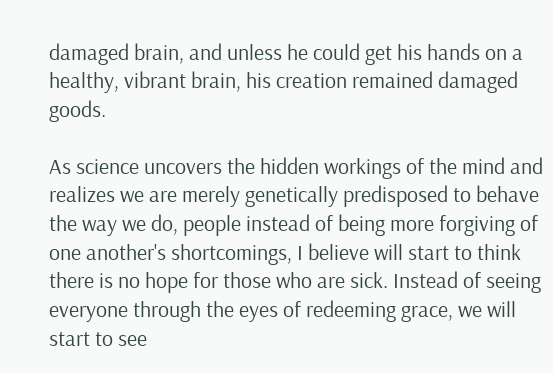damaged brain, and unless he could get his hands on a healthy, vibrant brain, his creation remained damaged goods.

As science uncovers the hidden workings of the mind and realizes we are merely genetically predisposed to behave the way we do, people instead of being more forgiving of one another's shortcomings, I believe will start to think there is no hope for those who are sick. Instead of seeing everyone through the eyes of redeeming grace, we will start to see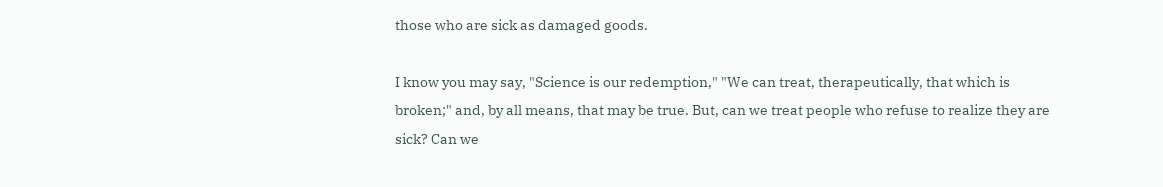those who are sick as damaged goods.

I know you may say, "Science is our redemption," "We can treat, therapeutically, that which is broken;" and, by all means, that may be true. But, can we treat people who refuse to realize they are sick? Can we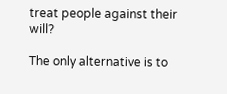treat people against their will?

The only alternative is to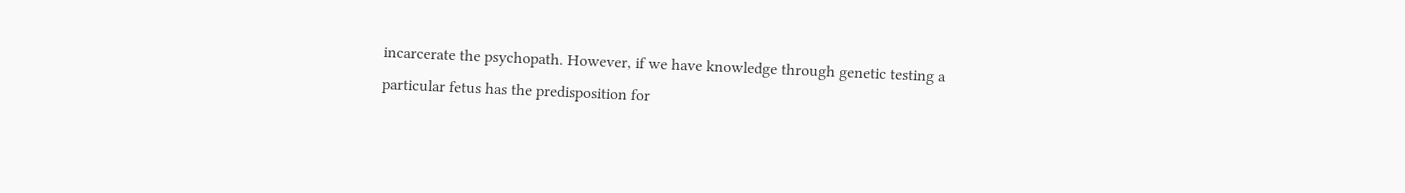incarcerate the psychopath. However, if we have knowledge through genetic testing a particular fetus has the predisposition for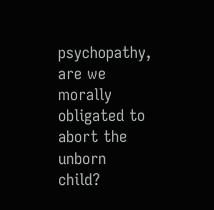psychopathy, are we morally obligated to abort the unborn child?